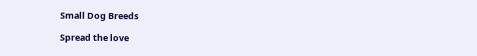Small Dog Breeds

Spread the love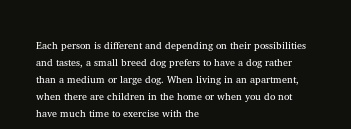Each person is different and depending on their possibilities and tastes, a small breed dog prefers to have a dog rather than a medium or large dog. When living in an apartment, when there are children in the home or when you do not have much time to exercise with the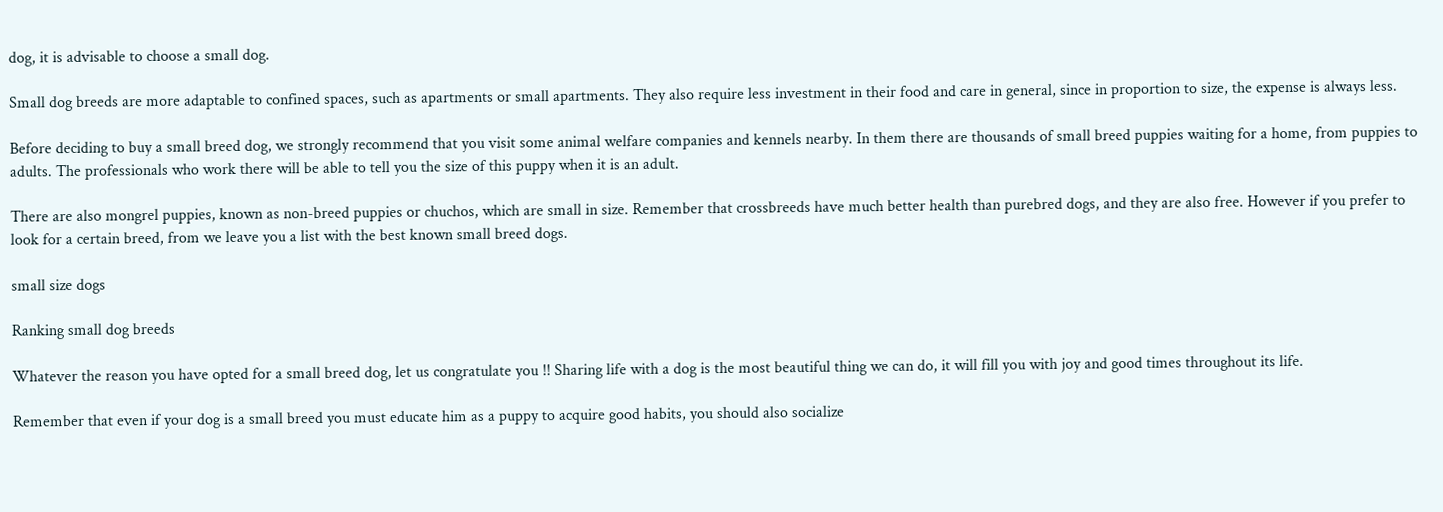dog, it is advisable to choose a small dog.

Small dog breeds are more adaptable to confined spaces, such as apartments or small apartments. They also require less investment in their food and care in general, since in proportion to size, the expense is always less.

Before deciding to buy a small breed dog, we strongly recommend that you visit some animal welfare companies and kennels nearby. In them there are thousands of small breed puppies waiting for a home, from puppies to adults. The professionals who work there will be able to tell you the size of this puppy when it is an adult.

There are also mongrel puppies, known as non-breed puppies or chuchos, which are small in size. Remember that crossbreeds have much better health than purebred dogs, and they are also free. However if you prefer to look for a certain breed, from we leave you a list with the best known small breed dogs.

small size dogs

Ranking small dog breeds

Whatever the reason you have opted for a small breed dog, let us congratulate you !! Sharing life with a dog is the most beautiful thing we can do, it will fill you with joy and good times throughout its life.

Remember that even if your dog is a small breed you must educate him as a puppy to acquire good habits, you should also socialize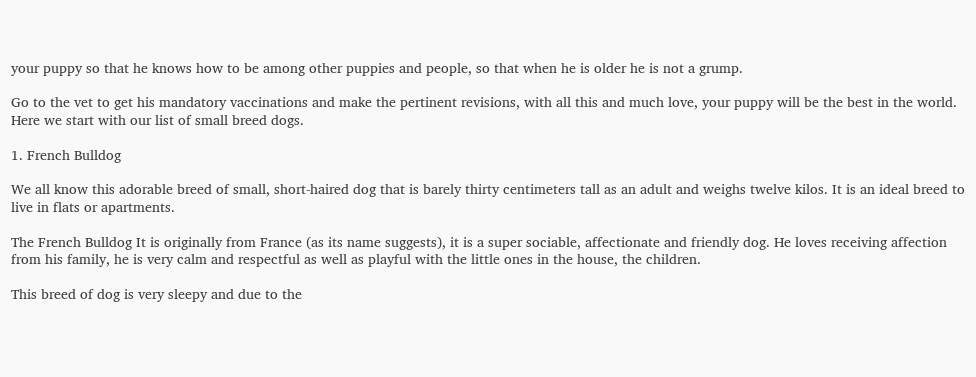your puppy so that he knows how to be among other puppies and people, so that when he is older he is not a grump.

Go to the vet to get his mandatory vaccinations and make the pertinent revisions, with all this and much love, your puppy will be the best in the world. Here we start with our list of small breed dogs.

1. French Bulldog

We all know this adorable breed of small, short-haired dog that is barely thirty centimeters tall as an adult and weighs twelve kilos. It is an ideal breed to live in flats or apartments.

The French Bulldog It is originally from France (as its name suggests), it is a super sociable, affectionate and friendly dog. He loves receiving affection from his family, he is very calm and respectful as well as playful with the little ones in the house, the children.

This breed of dog is very sleepy and due to the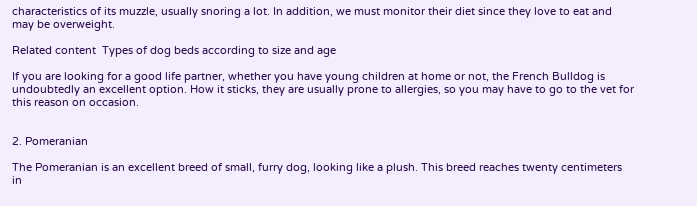characteristics of its muzzle, usually snoring a lot. In addition, we must monitor their diet since they love to eat and may be overweight.

Related content  Types of dog beds according to size and age

If you are looking for a good life partner, whether you have young children at home or not, the French Bulldog is undoubtedly an excellent option. How it sticks, they are usually prone to allergies, so you may have to go to the vet for this reason on occasion.


2. Pomeranian

The Pomeranian is an excellent breed of small, furry dog, looking like a plush. This breed reaches twenty centimeters in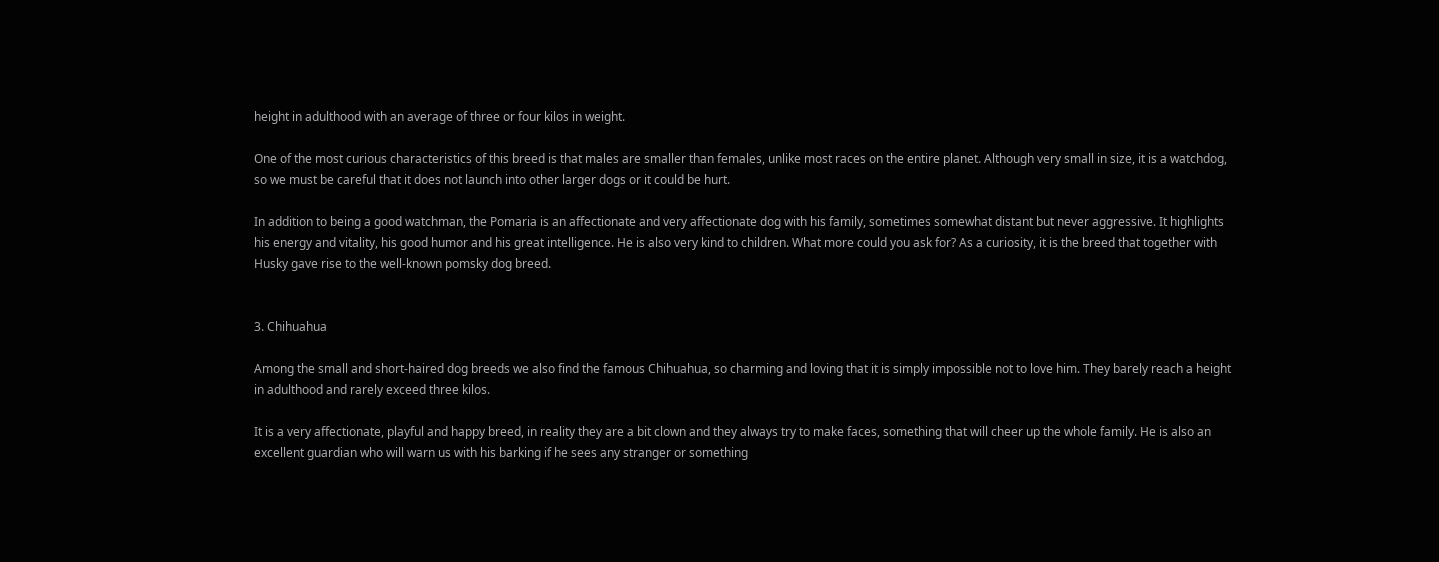height in adulthood with an average of three or four kilos in weight.

One of the most curious characteristics of this breed is that males are smaller than females, unlike most races on the entire planet. Although very small in size, it is a watchdog, so we must be careful that it does not launch into other larger dogs or it could be hurt.

In addition to being a good watchman, the Pomaria is an affectionate and very affectionate dog with his family, sometimes somewhat distant but never aggressive. It highlights his energy and vitality, his good humor and his great intelligence. He is also very kind to children. What more could you ask for? As a curiosity, it is the breed that together with Husky gave rise to the well-known pomsky dog breed.


3. Chihuahua

Among the small and short-haired dog breeds we also find the famous Chihuahua, so charming and loving that it is simply impossible not to love him. They barely reach a height in adulthood and rarely exceed three kilos.

It is a very affectionate, playful and happy breed, in reality they are a bit clown and they always try to make faces, something that will cheer up the whole family. He is also an excellent guardian who will warn us with his barking if he sees any stranger or something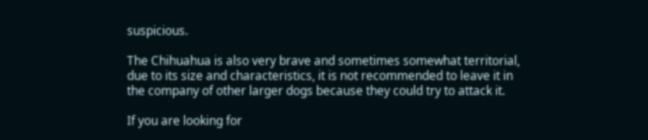suspicious.

The Chihuahua is also very brave and sometimes somewhat territorial, due to its size and characteristics, it is not recommended to leave it in the company of other larger dogs because they could try to attack it.

If you are looking for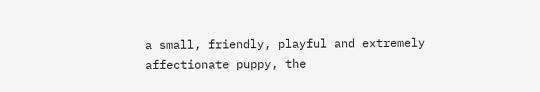a small, friendly, playful and extremely affectionate puppy, the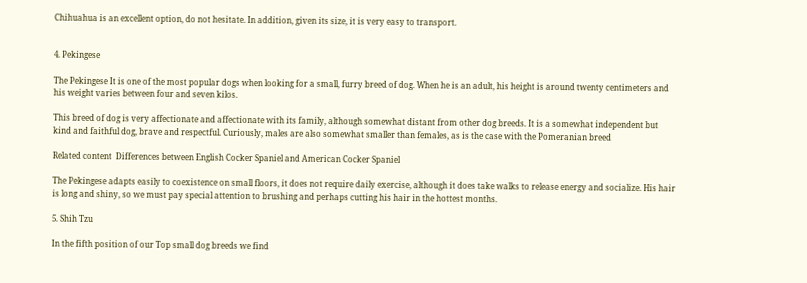Chihuahua is an excellent option, do not hesitate. In addition, given its size, it is very easy to transport.


4. Pekingese

The Pekingese It is one of the most popular dogs when looking for a small, furry breed of dog. When he is an adult, his height is around twenty centimeters and his weight varies between four and seven kilos.

This breed of dog is very affectionate and affectionate with its family, although somewhat distant from other dog breeds. It is a somewhat independent but kind and faithful dog, brave and respectful. Curiously, males are also somewhat smaller than females, as is the case with the Pomeranian breed

Related content  Differences between English Cocker Spaniel and American Cocker Spaniel

The Pekingese adapts easily to coexistence on small floors, it does not require daily exercise, although it does take walks to release energy and socialize. His hair is long and shiny, so we must pay special attention to brushing and perhaps cutting his hair in the hottest months.

5. Shih Tzu

In the fifth position of our Top small dog breeds we find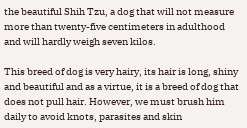the beautiful Shih Tzu, a dog that will not measure more than twenty-five centimeters in adulthood and will hardly weigh seven kilos.

This breed of dog is very hairy, its hair is long, shiny and beautiful and as a virtue, it is a breed of dog that does not pull hair. However, we must brush him daily to avoid knots, parasites and skin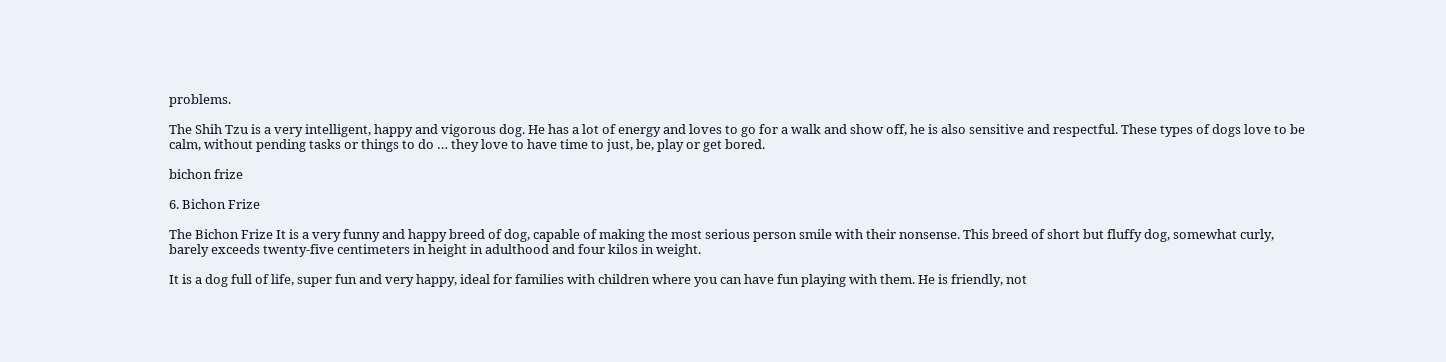problems.

The Shih Tzu is a very intelligent, happy and vigorous dog. He has a lot of energy and loves to go for a walk and show off, he is also sensitive and respectful. These types of dogs love to be calm, without pending tasks or things to do … they love to have time to just, be, play or get bored.

bichon frize

6. Bichon Frize

The Bichon Frize It is a very funny and happy breed of dog, capable of making the most serious person smile with their nonsense. This breed of short but fluffy dog, somewhat curly, barely exceeds twenty-five centimeters in height in adulthood and four kilos in weight.

It is a dog full of life, super fun and very happy, ideal for families with children where you can have fun playing with them. He is friendly, not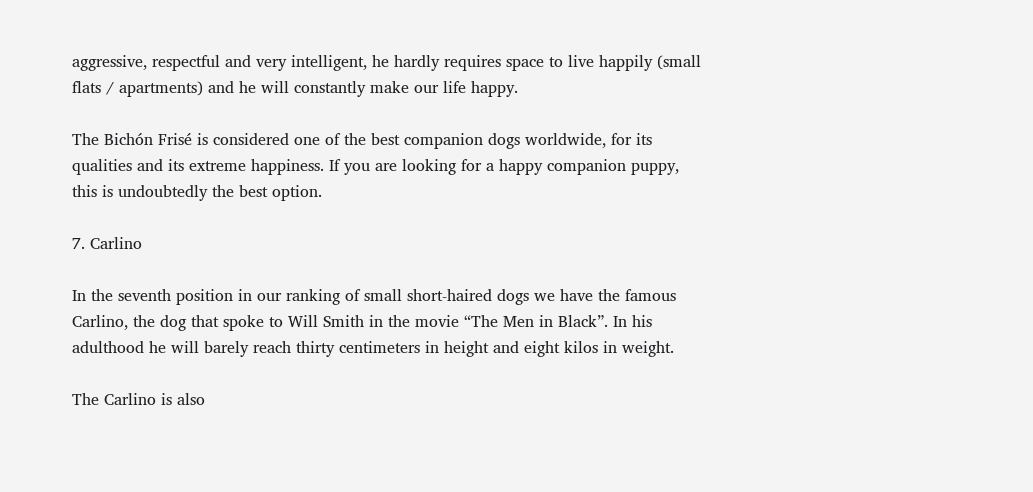aggressive, respectful and very intelligent, he hardly requires space to live happily (small flats / apartments) and he will constantly make our life happy.

The Bichón Frisé is considered one of the best companion dogs worldwide, for its qualities and its extreme happiness. If you are looking for a happy companion puppy, this is undoubtedly the best option.

7. Carlino

In the seventh position in our ranking of small short-haired dogs we have the famous Carlino, the dog that spoke to Will Smith in the movie “The Men in Black”. In his adulthood he will barely reach thirty centimeters in height and eight kilos in weight.

The Carlino is also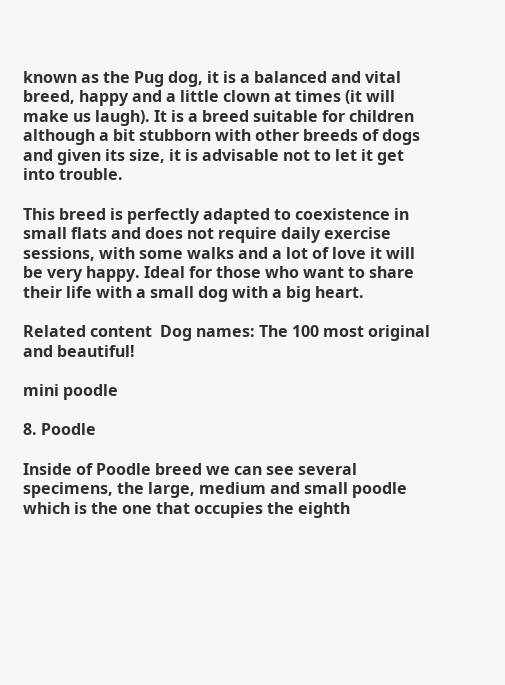known as the Pug dog, it is a balanced and vital breed, happy and a little clown at times (it will make us laugh). It is a breed suitable for children although a bit stubborn with other breeds of dogs and given its size, it is advisable not to let it get into trouble.

This breed is perfectly adapted to coexistence in small flats and does not require daily exercise sessions, with some walks and a lot of love it will be very happy. Ideal for those who want to share their life with a small dog with a big heart.

Related content  Dog names: The 100 most original and beautiful!

mini poodle

8. Poodle

Inside of Poodle breed we can see several specimens, the large, medium and small poodle which is the one that occupies the eighth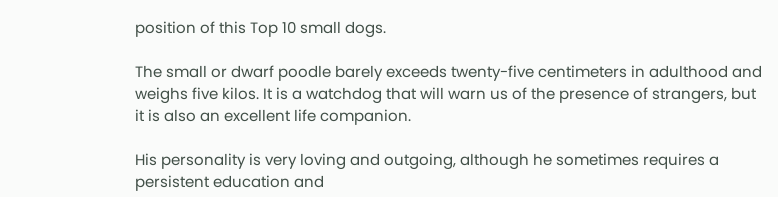position of this Top 10 small dogs.

The small or dwarf poodle barely exceeds twenty-five centimeters in adulthood and weighs five kilos. It is a watchdog that will warn us of the presence of strangers, but it is also an excellent life companion.

His personality is very loving and outgoing, although he sometimes requires a persistent education and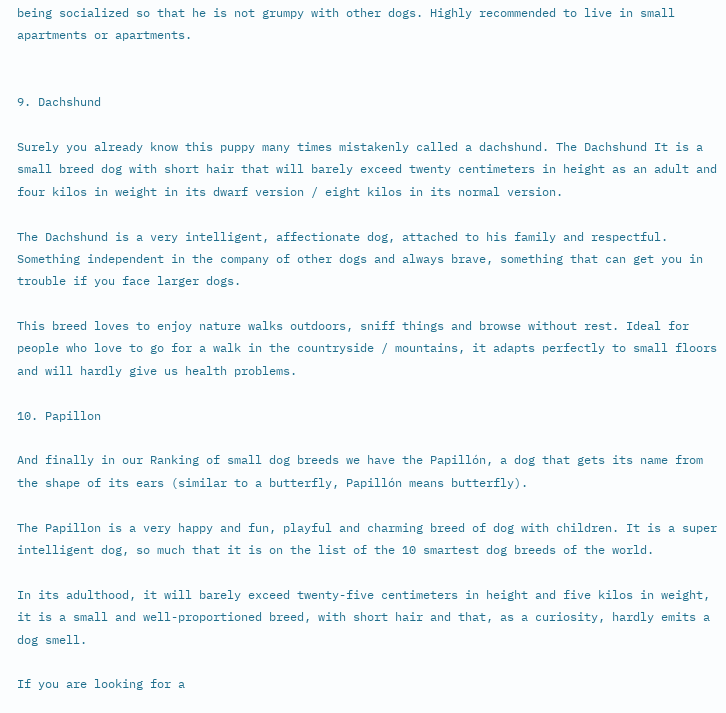being socialized so that he is not grumpy with other dogs. Highly recommended to live in small apartments or apartments.


9. Dachshund

Surely you already know this puppy many times mistakenly called a dachshund. The Dachshund It is a small breed dog with short hair that will barely exceed twenty centimeters in height as an adult and four kilos in weight in its dwarf version / eight kilos in its normal version.

The Dachshund is a very intelligent, affectionate dog, attached to his family and respectful. Something independent in the company of other dogs and always brave, something that can get you in trouble if you face larger dogs.

This breed loves to enjoy nature walks outdoors, sniff things and browse without rest. Ideal for people who love to go for a walk in the countryside / mountains, it adapts perfectly to small floors and will hardly give us health problems.

10. Papillon

And finally in our Ranking of small dog breeds we have the Papillón, a dog that gets its name from the shape of its ears (similar to a butterfly, Papillón means butterfly).

The Papillon is a very happy and fun, playful and charming breed of dog with children. It is a super intelligent dog, so much that it is on the list of the 10 smartest dog breeds of the world.

In its adulthood, it will barely exceed twenty-five centimeters in height and five kilos in weight, it is a small and well-proportioned breed, with short hair and that, as a curiosity, hardly emits a dog smell.

If you are looking for a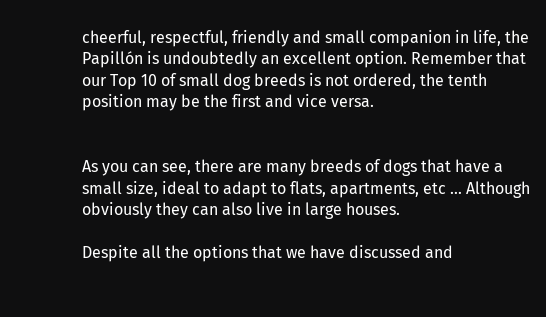cheerful, respectful, friendly and small companion in life, the Papillón is undoubtedly an excellent option. Remember that our Top 10 of small dog breeds is not ordered, the tenth position may be the first and vice versa.


As you can see, there are many breeds of dogs that have a small size, ideal to adapt to flats, apartments, etc … Although obviously they can also live in large houses.

Despite all the options that we have discussed and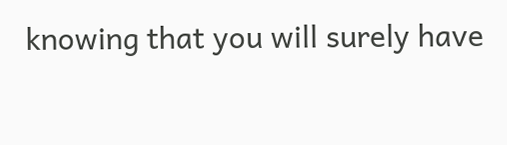knowing that you will surely have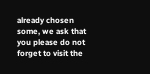already chosen some, we ask that you please do not forget to visit the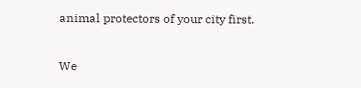animal protectors of your city first.

We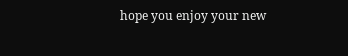hope you enjoy your new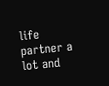life partner a lot and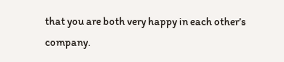that you are both very happy in each other’s company.